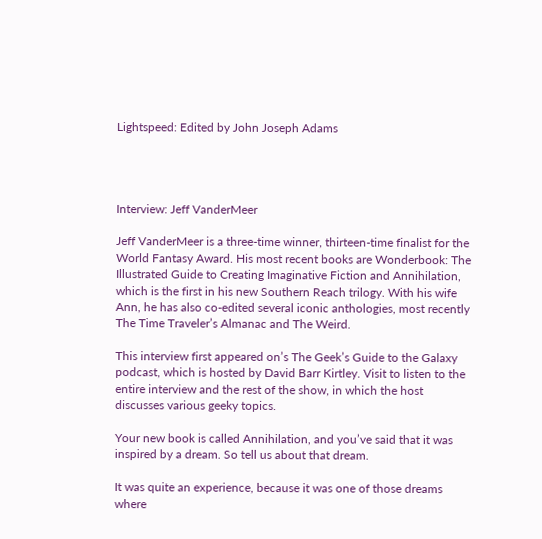Lightspeed: Edited by John Joseph Adams




Interview: Jeff VanderMeer

Jeff VanderMeer is a three-time winner, thirteen-time finalist for the World Fantasy Award. His most recent books are Wonderbook: The Illustrated Guide to Creating Imaginative Fiction and Annihilation, which is the first in his new Southern Reach trilogy. With his wife Ann, he has also co-edited several iconic anthologies, most recently The Time Traveler’s Almanac and The Weird.

This interview first appeared on’s The Geek’s Guide to the Galaxy podcast, which is hosted by David Barr Kirtley. Visit to listen to the entire interview and the rest of the show, in which the host discusses various geeky topics.

Your new book is called Annihilation, and you’ve said that it was inspired by a dream. So tell us about that dream.

It was quite an experience, because it was one of those dreams where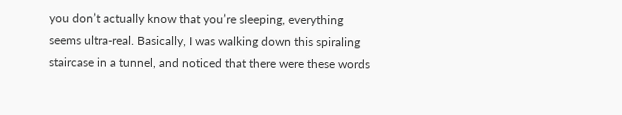you don’t actually know that you’re sleeping, everything seems ultra-real. Basically, I was walking down this spiraling staircase in a tunnel, and noticed that there were these words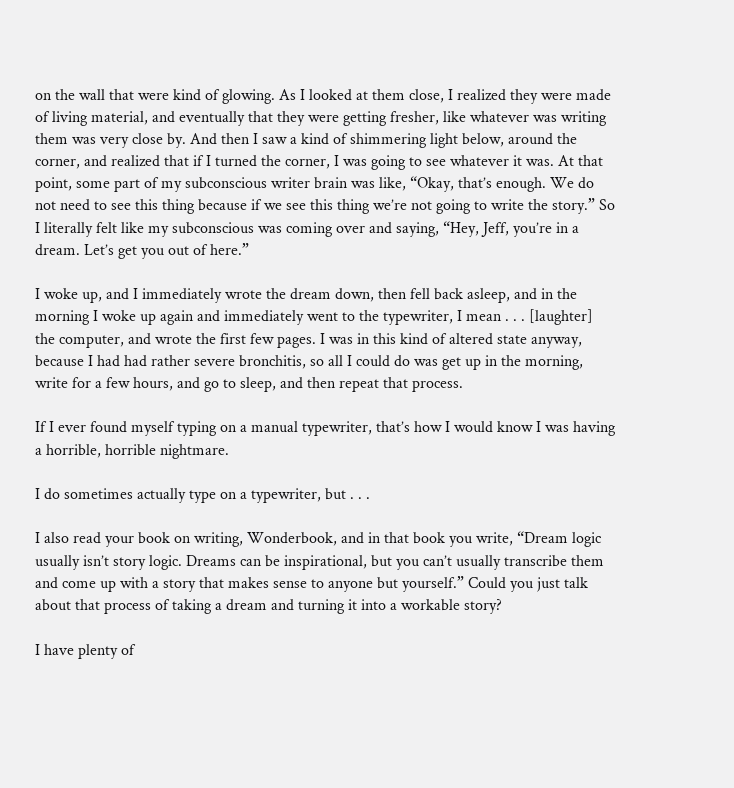on the wall that were kind of glowing. As I looked at them close, I realized they were made of living material, and eventually that they were getting fresher, like whatever was writing them was very close by. And then I saw a kind of shimmering light below, around the corner, and realized that if I turned the corner, I was going to see whatever it was. At that point, some part of my subconscious writer brain was like, “Okay, that’s enough. We do not need to see this thing because if we see this thing we’re not going to write the story.” So I literally felt like my subconscious was coming over and saying, “Hey, Jeff, you’re in a dream. Let’s get you out of here.”

I woke up, and I immediately wrote the dream down, then fell back asleep, and in the morning I woke up again and immediately went to the typewriter, I mean . . . [laughter] the computer, and wrote the first few pages. I was in this kind of altered state anyway, because I had had rather severe bronchitis, so all I could do was get up in the morning, write for a few hours, and go to sleep, and then repeat that process.

If I ever found myself typing on a manual typewriter, that’s how I would know I was having a horrible, horrible nightmare.

I do sometimes actually type on a typewriter, but . . .

I also read your book on writing, Wonderbook, and in that book you write, “Dream logic usually isn’t story logic. Dreams can be inspirational, but you can’t usually transcribe them and come up with a story that makes sense to anyone but yourself.” Could you just talk about that process of taking a dream and turning it into a workable story?

I have plenty of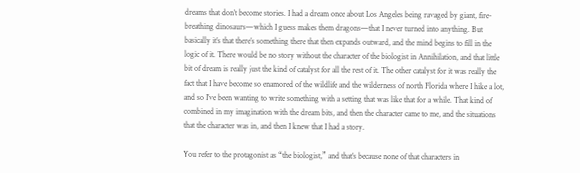dreams that don’t become stories. I had a dream once about Los Angeles being ravaged by giant, fire-breathing dinosaurs—which I guess makes them dragons—that I never turned into anything. But basically it’s that there’s something there that then expands outward, and the mind begins to fill in the logic of it. There would be no story without the character of the biologist in Annihilation, and that little bit of dream is really just the kind of catalyst for all the rest of it. The other catalyst for it was really the fact that I have become so enamored of the wildlife and the wilderness of north Florida where I hike a lot, and so I’ve been wanting to write something with a setting that was like that for a while. That kind of combined in my imagination with the dream bits, and then the character came to me, and the situations that the character was in, and then I knew that I had a story.

You refer to the protagonist as “the biologist,” and that’s because none of that characters in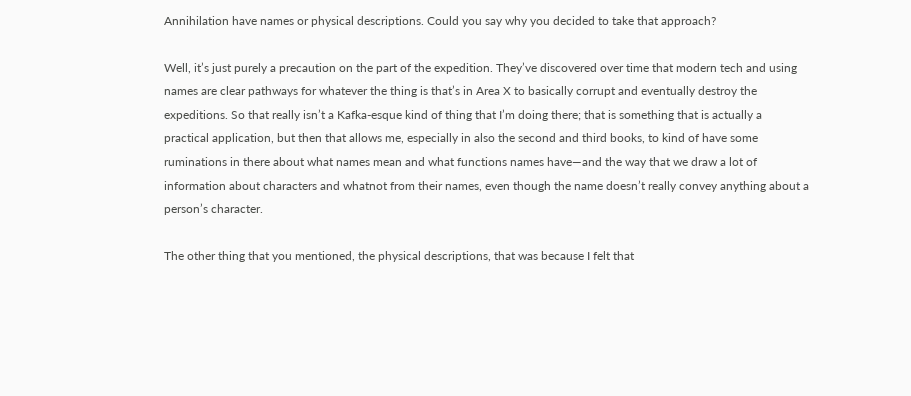Annihilation have names or physical descriptions. Could you say why you decided to take that approach?

Well, it’s just purely a precaution on the part of the expedition. They’ve discovered over time that modern tech and using names are clear pathways for whatever the thing is that’s in Area X to basically corrupt and eventually destroy the expeditions. So that really isn’t a Kafka-esque kind of thing that I’m doing there; that is something that is actually a practical application, but then that allows me, especially in also the second and third books, to kind of have some ruminations in there about what names mean and what functions names have—and the way that we draw a lot of information about characters and whatnot from their names, even though the name doesn’t really convey anything about a person’s character.

The other thing that you mentioned, the physical descriptions, that was because I felt that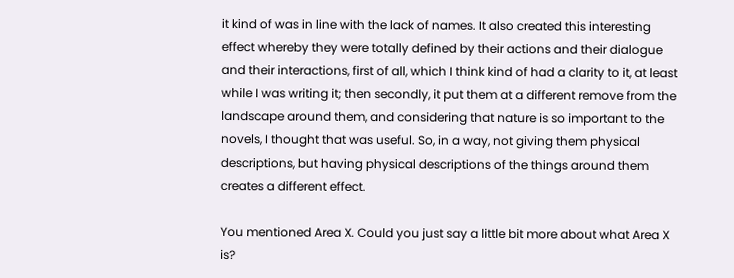it kind of was in line with the lack of names. It also created this interesting effect whereby they were totally defined by their actions and their dialogue and their interactions, first of all, which I think kind of had a clarity to it, at least while I was writing it; then secondly, it put them at a different remove from the landscape around them, and considering that nature is so important to the novels, I thought that was useful. So, in a way, not giving them physical descriptions, but having physical descriptions of the things around them creates a different effect.

You mentioned Area X. Could you just say a little bit more about what Area X is?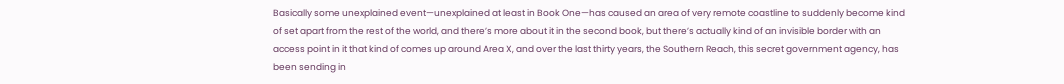Basically some unexplained event—unexplained at least in Book One—has caused an area of very remote coastline to suddenly become kind of set apart from the rest of the world, and there’s more about it in the second book, but there’s actually kind of an invisible border with an access point in it that kind of comes up around Area X, and over the last thirty years, the Southern Reach, this secret government agency, has been sending in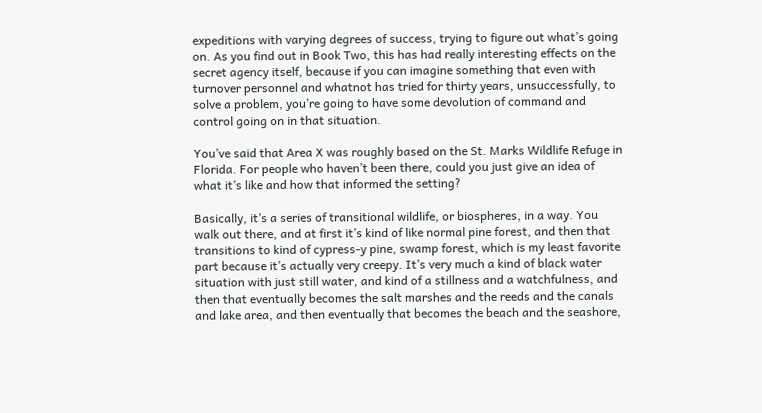expeditions with varying degrees of success, trying to figure out what’s going on. As you find out in Book Two, this has had really interesting effects on the secret agency itself, because if you can imagine something that even with turnover personnel and whatnot has tried for thirty years, unsuccessfully, to solve a problem, you’re going to have some devolution of command and control going on in that situation.

You’ve said that Area X was roughly based on the St. Marks Wildlife Refuge in Florida. For people who haven’t been there, could you just give an idea of what it’s like and how that informed the setting?

Basically, it’s a series of transitional wildlife, or biospheres, in a way. You walk out there, and at first it’s kind of like normal pine forest, and then that transitions to kind of cypress-y pine, swamp forest, which is my least favorite part because it’s actually very creepy. It’s very much a kind of black water situation with just still water, and kind of a stillness and a watchfulness, and then that eventually becomes the salt marshes and the reeds and the canals and lake area, and then eventually that becomes the beach and the seashore,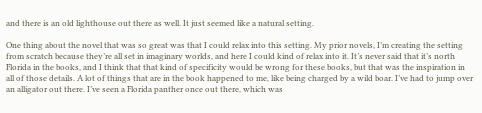and there is an old lighthouse out there as well. It just seemed like a natural setting.

One thing about the novel that was so great was that I could relax into this setting. My prior novels, I’m creating the setting from scratch because they’re all set in imaginary worlds, and here I could kind of relax into it. It’s never said that it’s north Florida in the books, and I think that that kind of specificity would be wrong for these books, but that was the inspiration in all of those details. A lot of things that are in the book happened to me, like being charged by a wild boar. I’ve had to jump over an alligator out there. I’ve seen a Florida panther once out there, which was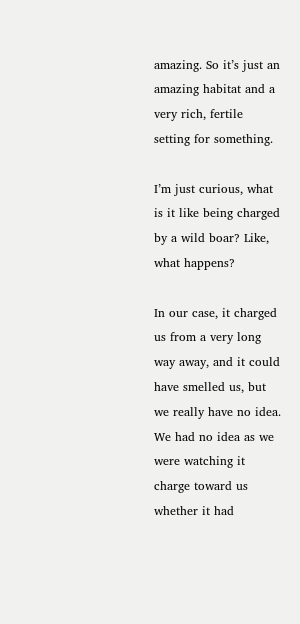amazing. So it’s just an amazing habitat and a very rich, fertile setting for something.

I’m just curious, what is it like being charged by a wild boar? Like, what happens?

In our case, it charged us from a very long way away, and it could have smelled us, but we really have no idea. We had no idea as we were watching it charge toward us whether it had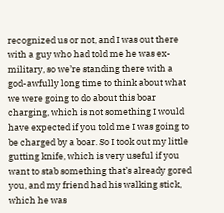recognized us or not, and I was out there with a guy who had told me he was ex-military, so we’re standing there with a god-awfully long time to think about what we were going to do about this boar charging, which is not something I would have expected if you told me I was going to be charged by a boar. So I took out my little gutting knife, which is very useful if you want to stab something that’s already gored you, and my friend had his walking stick, which he was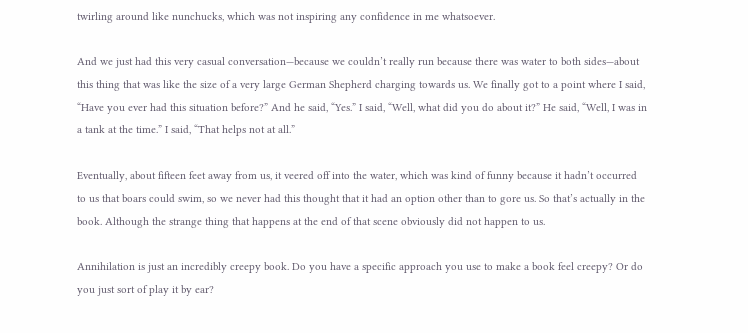twirling around like nunchucks, which was not inspiring any confidence in me whatsoever.

And we just had this very casual conversation—because we couldn’t really run because there was water to both sides—about this thing that was like the size of a very large German Shepherd charging towards us. We finally got to a point where I said, “Have you ever had this situation before?” And he said, “Yes.” I said, “Well, what did you do about it?” He said, “Well, I was in a tank at the time.” I said, “That helps not at all.”

Eventually, about fifteen feet away from us, it veered off into the water, which was kind of funny because it hadn’t occurred to us that boars could swim, so we never had this thought that it had an option other than to gore us. So that’s actually in the book. Although the strange thing that happens at the end of that scene obviously did not happen to us.

Annihilation is just an incredibly creepy book. Do you have a specific approach you use to make a book feel creepy? Or do you just sort of play it by ear?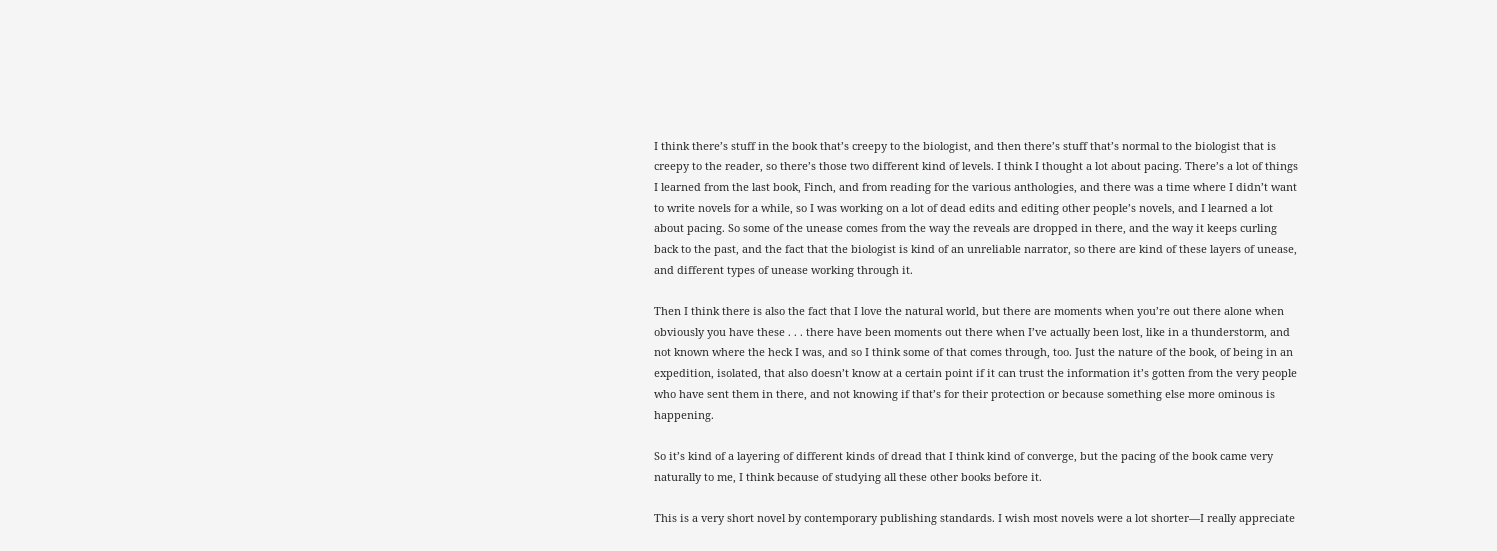I think there’s stuff in the book that’s creepy to the biologist, and then there’s stuff that’s normal to the biologist that is creepy to the reader, so there’s those two different kind of levels. I think I thought a lot about pacing. There’s a lot of things I learned from the last book, Finch, and from reading for the various anthologies, and there was a time where I didn’t want to write novels for a while, so I was working on a lot of dead edits and editing other people’s novels, and I learned a lot about pacing. So some of the unease comes from the way the reveals are dropped in there, and the way it keeps curling back to the past, and the fact that the biologist is kind of an unreliable narrator, so there are kind of these layers of unease, and different types of unease working through it.

Then I think there is also the fact that I love the natural world, but there are moments when you’re out there alone when obviously you have these . . . there have been moments out there when I’ve actually been lost, like in a thunderstorm, and not known where the heck I was, and so I think some of that comes through, too. Just the nature of the book, of being in an expedition, isolated, that also doesn’t know at a certain point if it can trust the information it’s gotten from the very people who have sent them in there, and not knowing if that’s for their protection or because something else more ominous is happening.

So it’s kind of a layering of different kinds of dread that I think kind of converge, but the pacing of the book came very naturally to me, I think because of studying all these other books before it.

This is a very short novel by contemporary publishing standards. I wish most novels were a lot shorter—I really appreciate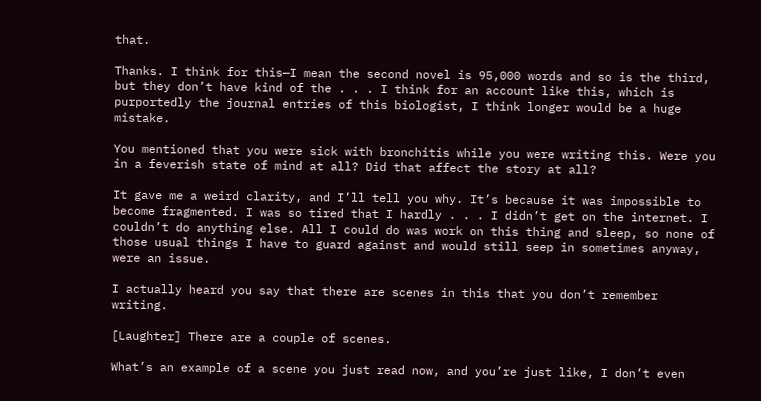that.

Thanks. I think for this—I mean the second novel is 95,000 words and so is the third, but they don’t have kind of the . . . I think for an account like this, which is purportedly the journal entries of this biologist, I think longer would be a huge mistake.

You mentioned that you were sick with bronchitis while you were writing this. Were you in a feverish state of mind at all? Did that affect the story at all?

It gave me a weird clarity, and I’ll tell you why. It’s because it was impossible to become fragmented. I was so tired that I hardly . . . I didn’t get on the internet. I couldn’t do anything else. All I could do was work on this thing and sleep, so none of those usual things I have to guard against and would still seep in sometimes anyway, were an issue.

I actually heard you say that there are scenes in this that you don’t remember writing.

[Laughter] There are a couple of scenes.

What’s an example of a scene you just read now, and you’re just like, I don’t even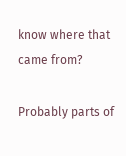know where that came from?

Probably parts of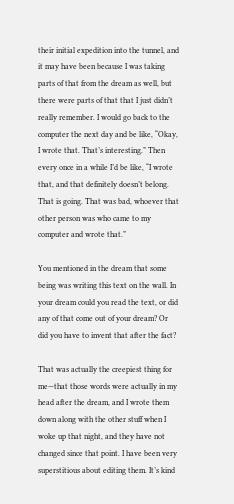their initial expedition into the tunnel, and it may have been because I was taking parts of that from the dream as well, but there were parts of that that I just didn’t really remember. I would go back to the computer the next day and be like, “Okay, I wrote that. That’s interesting.” Then every once in a while I’d be like, “I wrote that, and that definitely doesn’t belong. That is going. That was bad, whoever that other person was who came to my computer and wrote that.”

You mentioned in the dream that some being was writing this text on the wall. In your dream could you read the text, or did any of that come out of your dream? Or did you have to invent that after the fact?

That was actually the creepiest thing for me—that those words were actually in my head after the dream, and I wrote them down along with the other stuff when I woke up that night, and they have not changed since that point. I have been very superstitious about editing them. It’s kind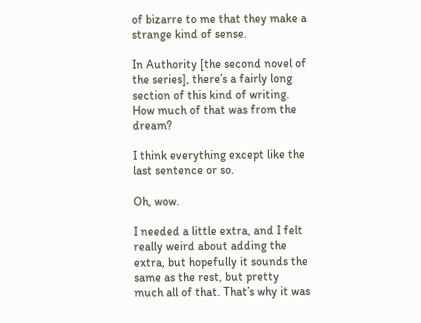of bizarre to me that they make a strange kind of sense.

In Authority [the second novel of the series], there’s a fairly long section of this kind of writing. How much of that was from the dream?

I think everything except like the last sentence or so.

Oh, wow.

I needed a little extra, and I felt really weird about adding the extra, but hopefully it sounds the same as the rest, but pretty much all of that. That’s why it was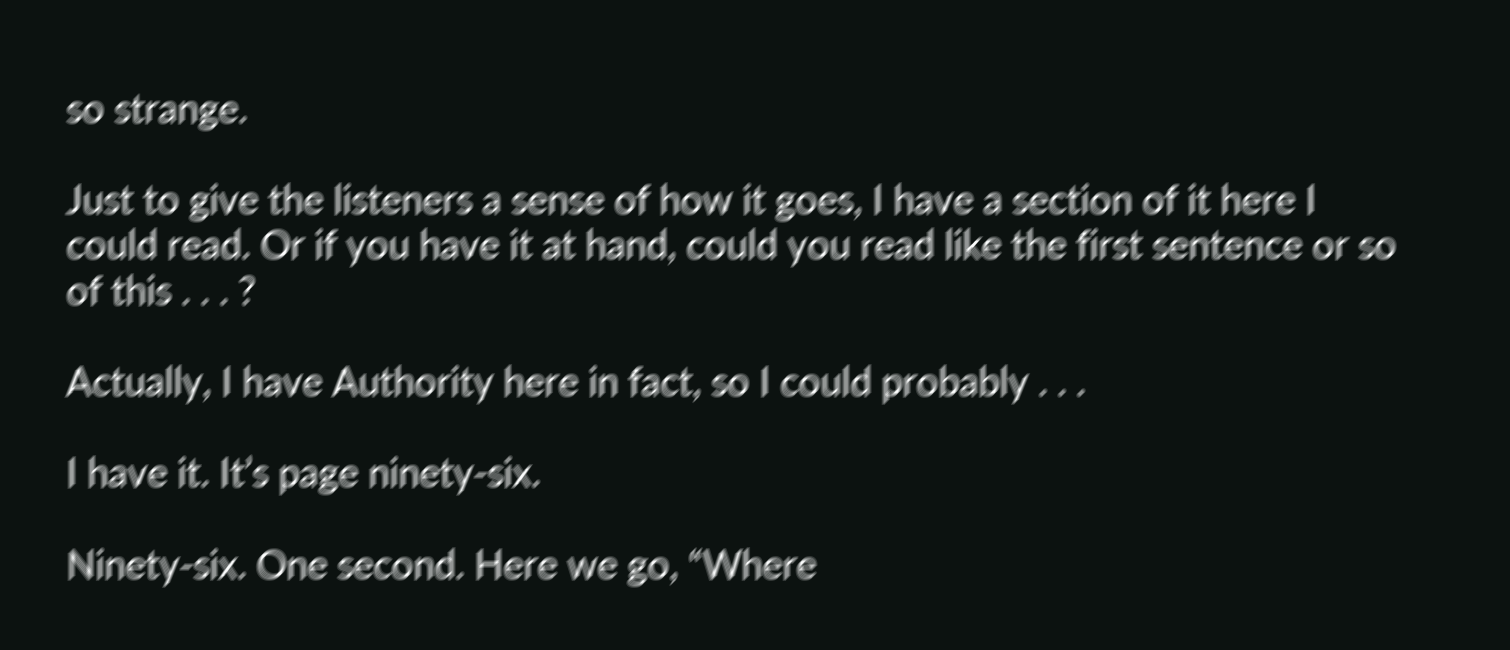so strange.

Just to give the listeners a sense of how it goes, I have a section of it here I could read. Or if you have it at hand, could you read like the first sentence or so of this . . . ?

Actually, I have Authority here in fact, so I could probably . . .

I have it. It’s page ninety-six.

Ninety-six. One second. Here we go, “Where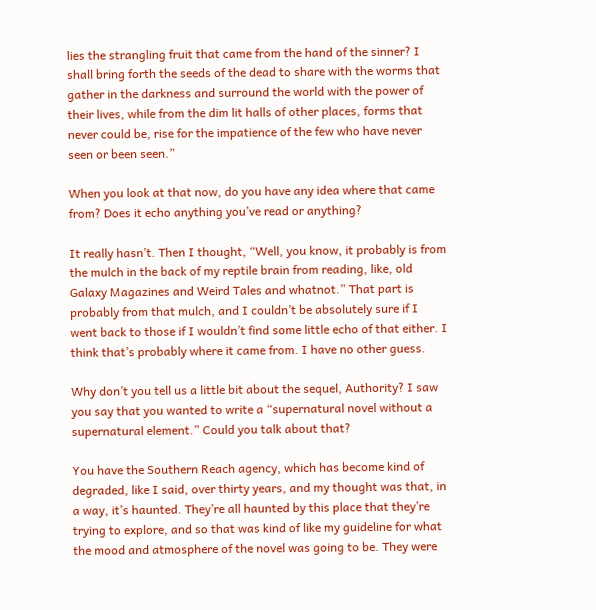lies the strangling fruit that came from the hand of the sinner? I shall bring forth the seeds of the dead to share with the worms that gather in the darkness and surround the world with the power of their lives, while from the dim lit halls of other places, forms that never could be, rise for the impatience of the few who have never seen or been seen.”

When you look at that now, do you have any idea where that came from? Does it echo anything you’ve read or anything?

It really hasn’t. Then I thought, “Well, you know, it probably is from the mulch in the back of my reptile brain from reading, like, old Galaxy Magazines and Weird Tales and whatnot.” That part is probably from that mulch, and I couldn’t be absolutely sure if I went back to those if I wouldn’t find some little echo of that either. I think that’s probably where it came from. I have no other guess.

Why don’t you tell us a little bit about the sequel, Authority? I saw you say that you wanted to write a “supernatural novel without a supernatural element.” Could you talk about that?

You have the Southern Reach agency, which has become kind of degraded, like I said, over thirty years, and my thought was that, in a way, it’s haunted. They’re all haunted by this place that they’re trying to explore, and so that was kind of like my guideline for what the mood and atmosphere of the novel was going to be. They were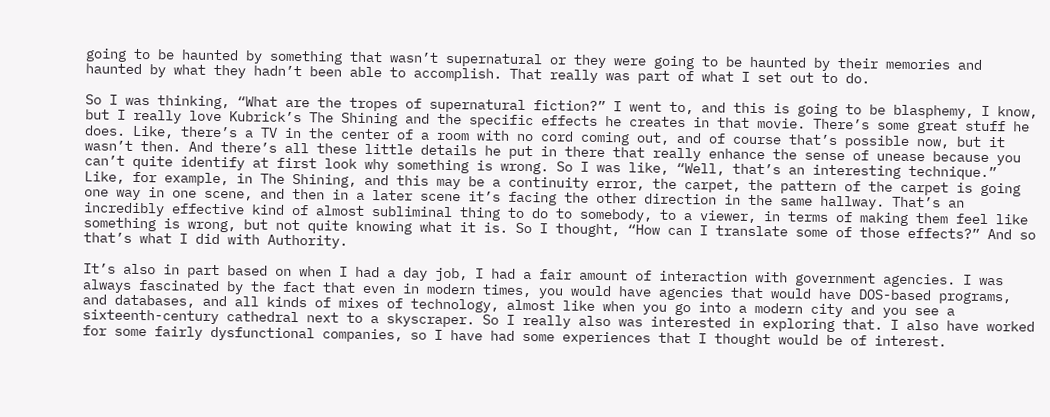going to be haunted by something that wasn’t supernatural or they were going to be haunted by their memories and haunted by what they hadn’t been able to accomplish. That really was part of what I set out to do.

So I was thinking, “What are the tropes of supernatural fiction?” I went to, and this is going to be blasphemy, I know, but I really love Kubrick’s The Shining and the specific effects he creates in that movie. There’s some great stuff he does. Like, there’s a TV in the center of a room with no cord coming out, and of course that’s possible now, but it wasn’t then. And there’s all these little details he put in there that really enhance the sense of unease because you can’t quite identify at first look why something is wrong. So I was like, “Well, that’s an interesting technique.” Like, for example, in The Shining, and this may be a continuity error, the carpet, the pattern of the carpet is going one way in one scene, and then in a later scene it’s facing the other direction in the same hallway. That’s an incredibly effective kind of almost subliminal thing to do to somebody, to a viewer, in terms of making them feel like something is wrong, but not quite knowing what it is. So I thought, “How can I translate some of those effects?” And so that’s what I did with Authority.

It’s also in part based on when I had a day job, I had a fair amount of interaction with government agencies. I was always fascinated by the fact that even in modern times, you would have agencies that would have DOS-based programs, and databases, and all kinds of mixes of technology, almost like when you go into a modern city and you see a sixteenth-century cathedral next to a skyscraper. So I really also was interested in exploring that. I also have worked for some fairly dysfunctional companies, so I have had some experiences that I thought would be of interest.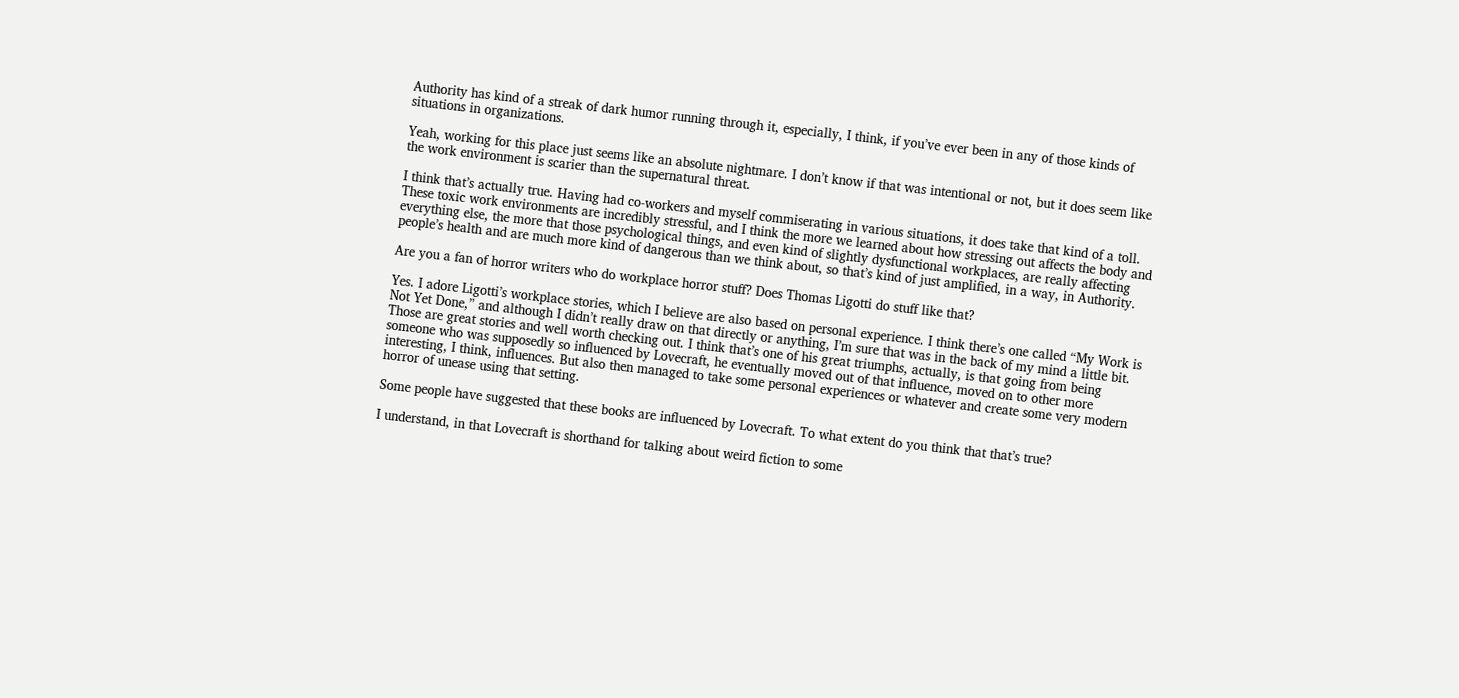Authority has kind of a streak of dark humor running through it, especially, I think, if you’ve ever been in any of those kinds of situations in organizations.

Yeah, working for this place just seems like an absolute nightmare. I don’t know if that was intentional or not, but it does seem like the work environment is scarier than the supernatural threat.

I think that’s actually true. Having had co-workers and myself commiserating in various situations, it does take that kind of a toll. These toxic work environments are incredibly stressful, and I think the more we learned about how stressing out affects the body and everything else, the more that those psychological things, and even kind of slightly dysfunctional workplaces, are really affecting people’s health and are much more kind of dangerous than we think about, so that’s kind of just amplified, in a way, in Authority.

Are you a fan of horror writers who do workplace horror stuff? Does Thomas Ligotti do stuff like that?

Yes. I adore Ligotti’s workplace stories, which I believe are also based on personal experience. I think there’s one called “My Work is Not Yet Done,” and although I didn’t really draw on that directly or anything, I’m sure that was in the back of my mind a little bit. Those are great stories and well worth checking out. I think that’s one of his great triumphs, actually, is that going from being someone who was supposedly so influenced by Lovecraft, he eventually moved out of that influence, moved on to other more interesting, I think, influences. But also then managed to take some personal experiences or whatever and create some very modern horror of unease using that setting.

Some people have suggested that these books are influenced by Lovecraft. To what extent do you think that that’s true?

I understand, in that Lovecraft is shorthand for talking about weird fiction to some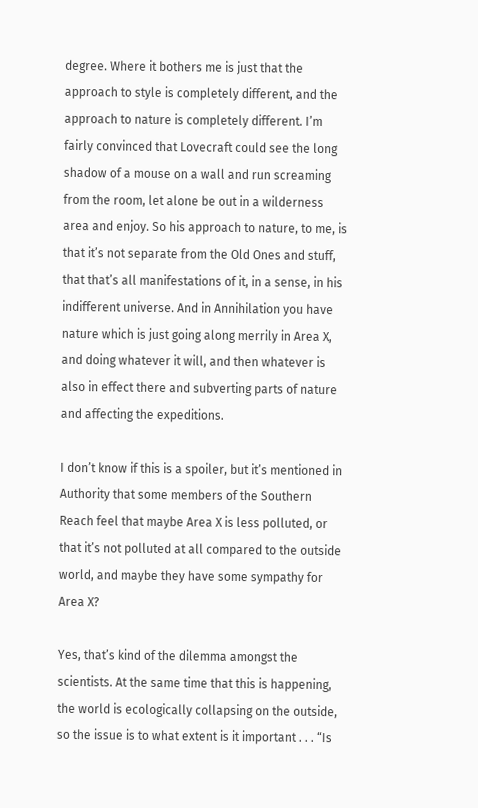degree. Where it bothers me is just that the approach to style is completely different, and the approach to nature is completely different. I’m fairly convinced that Lovecraft could see the long shadow of a mouse on a wall and run screaming from the room, let alone be out in a wilderness area and enjoy. So his approach to nature, to me, is that it’s not separate from the Old Ones and stuff, that that’s all manifestations of it, in a sense, in his indifferent universe. And in Annihilation you have nature which is just going along merrily in Area X, and doing whatever it will, and then whatever is also in effect there and subverting parts of nature and affecting the expeditions.

I don’t know if this is a spoiler, but it’s mentioned in Authority that some members of the Southern Reach feel that maybe Area X is less polluted, or that it’s not polluted at all compared to the outside world, and maybe they have some sympathy for Area X?

Yes, that’s kind of the dilemma amongst the scientists. At the same time that this is happening, the world is ecologically collapsing on the outside, so the issue is to what extent is it important . . . “Is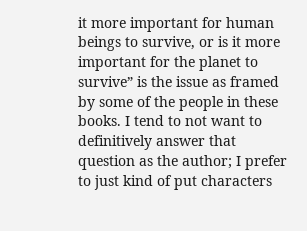it more important for human beings to survive, or is it more important for the planet to survive” is the issue as framed by some of the people in these books. I tend to not want to definitively answer that question as the author; I prefer to just kind of put characters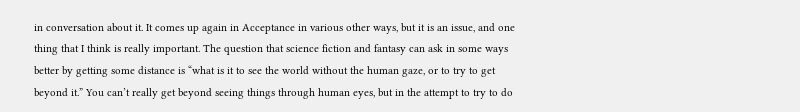in conversation about it. It comes up again in Acceptance in various other ways, but it is an issue, and one thing that I think is really important. The question that science fiction and fantasy can ask in some ways better by getting some distance is “what is it to see the world without the human gaze, or to try to get beyond it.” You can’t really get beyond seeing things through human eyes, but in the attempt to try to do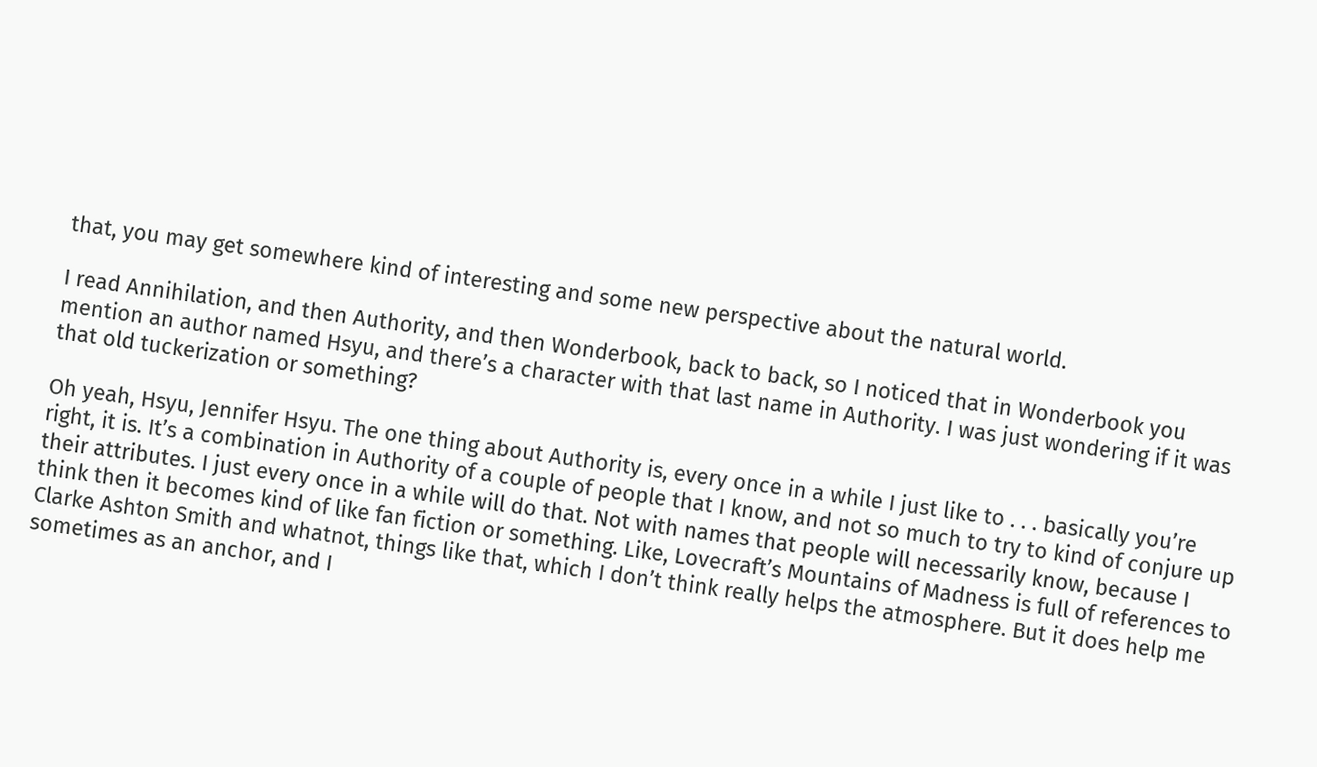that, you may get somewhere kind of interesting and some new perspective about the natural world.

I read Annihilation, and then Authority, and then Wonderbook, back to back, so I noticed that in Wonderbook you mention an author named Hsyu, and there’s a character with that last name in Authority. I was just wondering if it was that old tuckerization or something?

Oh yeah, Hsyu, Jennifer Hsyu. The one thing about Authority is, every once in a while I just like to . . . basically you’re right, it is. It’s a combination in Authority of a couple of people that I know, and not so much to try to kind of conjure up their attributes. I just every once in a while will do that. Not with names that people will necessarily know, because I think then it becomes kind of like fan fiction or something. Like, Lovecraft’s Mountains of Madness is full of references to Clarke Ashton Smith and whatnot, things like that, which I don’t think really helps the atmosphere. But it does help me sometimes as an anchor, and I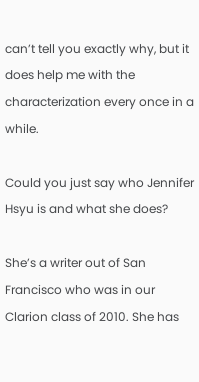can’t tell you exactly why, but it does help me with the characterization every once in a while.

Could you just say who Jennifer Hsyu is and what she does?

She’s a writer out of San Francisco who was in our Clarion class of 2010. She has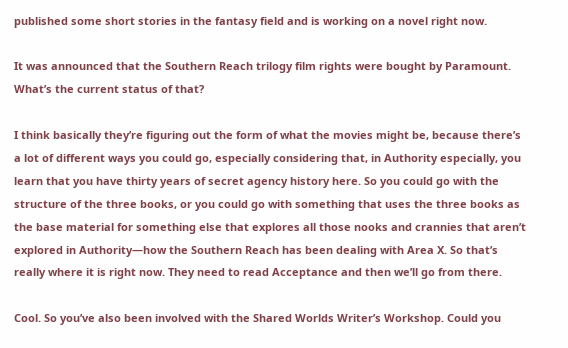published some short stories in the fantasy field and is working on a novel right now.

It was announced that the Southern Reach trilogy film rights were bought by Paramount. What’s the current status of that?

I think basically they’re figuring out the form of what the movies might be, because there’s a lot of different ways you could go, especially considering that, in Authority especially, you learn that you have thirty years of secret agency history here. So you could go with the structure of the three books, or you could go with something that uses the three books as the base material for something else that explores all those nooks and crannies that aren’t explored in Authority—how the Southern Reach has been dealing with Area X. So that’s really where it is right now. They need to read Acceptance and then we’ll go from there.

Cool. So you’ve also been involved with the Shared Worlds Writer’s Workshop. Could you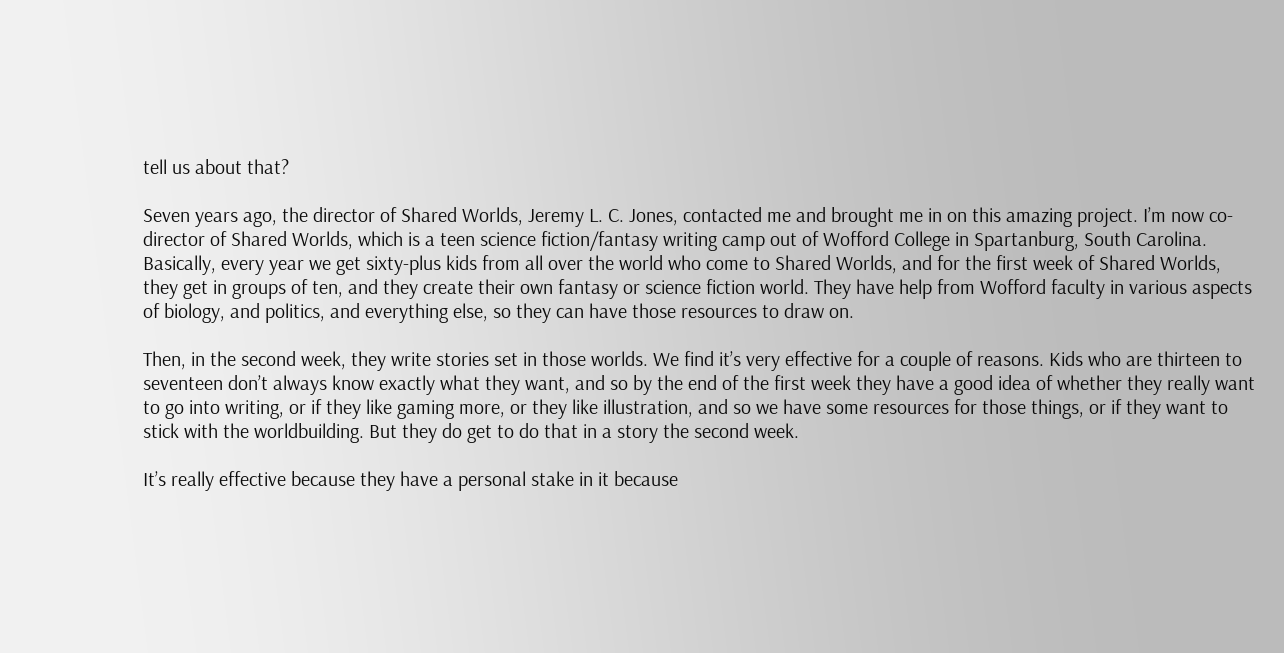tell us about that?

Seven years ago, the director of Shared Worlds, Jeremy L. C. Jones, contacted me and brought me in on this amazing project. I’m now co-director of Shared Worlds, which is a teen science fiction/fantasy writing camp out of Wofford College in Spartanburg, South Carolina. Basically, every year we get sixty-plus kids from all over the world who come to Shared Worlds, and for the first week of Shared Worlds, they get in groups of ten, and they create their own fantasy or science fiction world. They have help from Wofford faculty in various aspects of biology, and politics, and everything else, so they can have those resources to draw on.

Then, in the second week, they write stories set in those worlds. We find it’s very effective for a couple of reasons. Kids who are thirteen to seventeen don’t always know exactly what they want, and so by the end of the first week they have a good idea of whether they really want to go into writing, or if they like gaming more, or they like illustration, and so we have some resources for those things, or if they want to stick with the worldbuilding. But they do get to do that in a story the second week.

It’s really effective because they have a personal stake in it because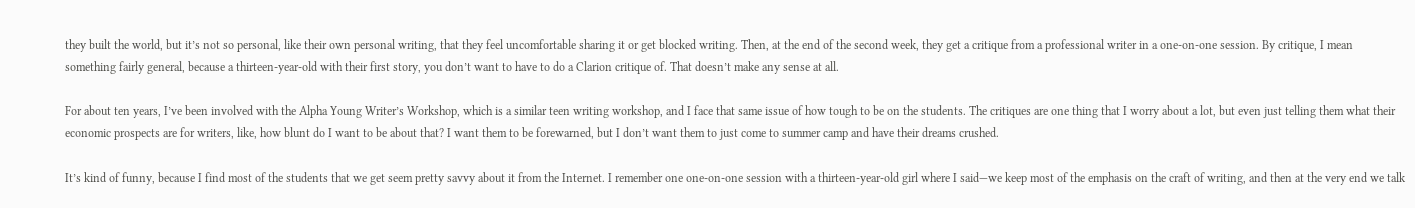they built the world, but it’s not so personal, like their own personal writing, that they feel uncomfortable sharing it or get blocked writing. Then, at the end of the second week, they get a critique from a professional writer in a one-on-one session. By critique, I mean something fairly general, because a thirteen-year-old with their first story, you don’t want to have to do a Clarion critique of. That doesn’t make any sense at all.

For about ten years, I’ve been involved with the Alpha Young Writer’s Workshop, which is a similar teen writing workshop, and I face that same issue of how tough to be on the students. The critiques are one thing that I worry about a lot, but even just telling them what their economic prospects are for writers, like, how blunt do I want to be about that? I want them to be forewarned, but I don’t want them to just come to summer camp and have their dreams crushed.

It’s kind of funny, because I find most of the students that we get seem pretty savvy about it from the Internet. I remember one one-on-one session with a thirteen-year-old girl where I said—we keep most of the emphasis on the craft of writing, and then at the very end we talk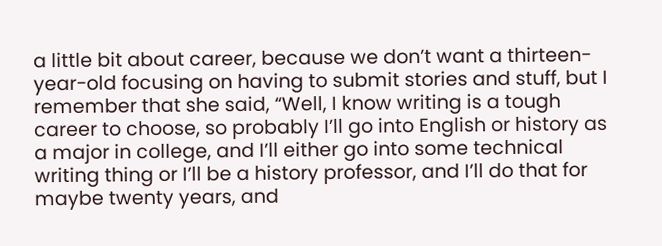a little bit about career, because we don’t want a thirteen-year-old focusing on having to submit stories and stuff, but I remember that she said, “Well, I know writing is a tough career to choose, so probably I’ll go into English or history as a major in college, and I’ll either go into some technical writing thing or I’ll be a history professor, and I’ll do that for maybe twenty years, and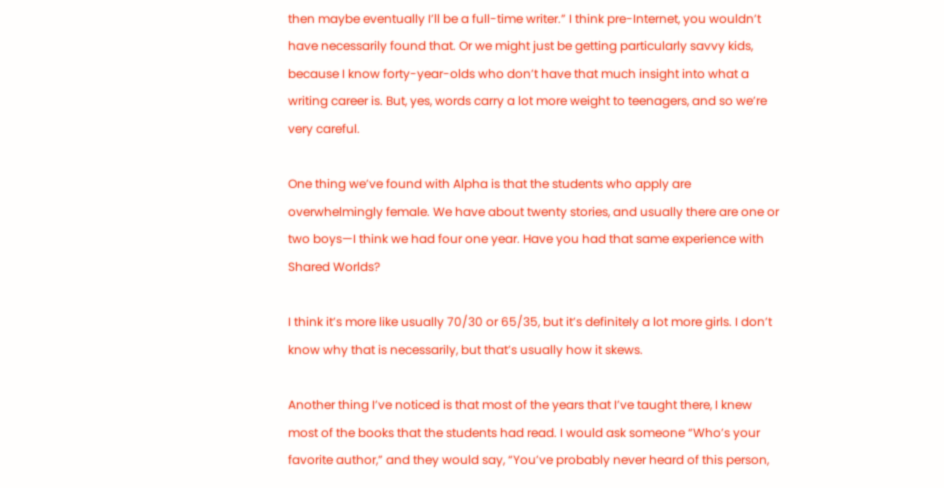then maybe eventually I’ll be a full-time writer.” I think pre-Internet, you wouldn’t have necessarily found that. Or we might just be getting particularly savvy kids, because I know forty-year-olds who don’t have that much insight into what a writing career is. But, yes, words carry a lot more weight to teenagers, and so we’re very careful.

One thing we’ve found with Alpha is that the students who apply are overwhelmingly female. We have about twenty stories, and usually there are one or two boys—I think we had four one year. Have you had that same experience with Shared Worlds?

I think it’s more like usually 70/30 or 65/35, but it’s definitely a lot more girls. I don’t know why that is necessarily, but that’s usually how it skews.

Another thing I’ve noticed is that most of the years that I’ve taught there, I knew most of the books that the students had read. I would ask someone “Who’s your favorite author,” and they would say, “You’ve probably never heard of this person,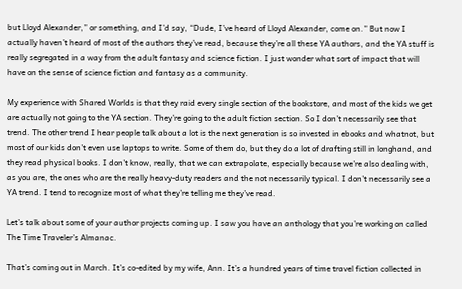but Lloyd Alexander,” or something, and I’d say, “Dude, I’ve heard of Lloyd Alexander, come on.” But now I actually haven’t heard of most of the authors they’ve read, because they’re all these YA authors, and the YA stuff is really segregated in a way from the adult fantasy and science fiction. I just wonder what sort of impact that will have on the sense of science fiction and fantasy as a community.

My experience with Shared Worlds is that they raid every single section of the bookstore, and most of the kids we get are actually not going to the YA section. They’re going to the adult fiction section. So I don’t necessarily see that trend. The other trend I hear people talk about a lot is the next generation is so invested in ebooks and whatnot, but most of our kids don’t even use laptops to write. Some of them do, but they do a lot of drafting still in longhand, and they read physical books. I don’t know, really, that we can extrapolate, especially because we’re also dealing with, as you are, the ones who are the really heavy-duty readers and the not necessarily typical. I don’t necessarily see a YA trend. I tend to recognize most of what they’re telling me they’ve read.

Let’s talk about some of your author projects coming up. I saw you have an anthology that you’re working on called The Time Traveler’s Almanac.

That’s coming out in March. It’s co-edited by my wife, Ann. It’s a hundred years of time travel fiction collected in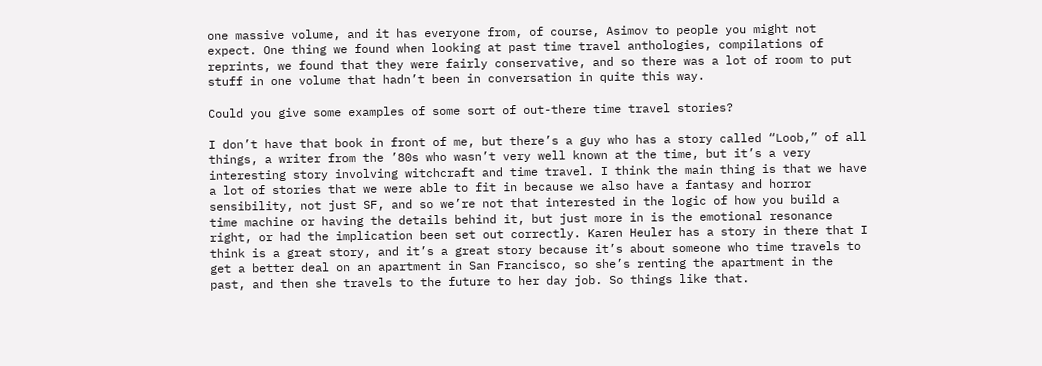one massive volume, and it has everyone from, of course, Asimov to people you might not expect. One thing we found when looking at past time travel anthologies, compilations of reprints, we found that they were fairly conservative, and so there was a lot of room to put stuff in one volume that hadn’t been in conversation in quite this way.

Could you give some examples of some sort of out-there time travel stories?

I don’t have that book in front of me, but there’s a guy who has a story called “Loob,” of all things, a writer from the ’80s who wasn’t very well known at the time, but it’s a very interesting story involving witchcraft and time travel. I think the main thing is that we have a lot of stories that we were able to fit in because we also have a fantasy and horror sensibility, not just SF, and so we’re not that interested in the logic of how you build a time machine or having the details behind it, but just more in is the emotional resonance right, or had the implication been set out correctly. Karen Heuler has a story in there that I think is a great story, and it’s a great story because it’s about someone who time travels to get a better deal on an apartment in San Francisco, so she’s renting the apartment in the past, and then she travels to the future to her day job. So things like that.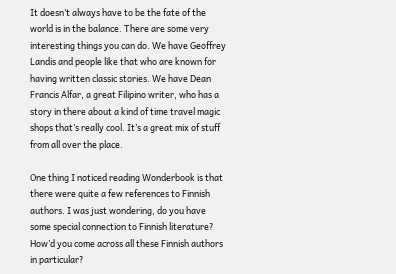It doesn’t always have to be the fate of the world is in the balance. There are some very interesting things you can do. We have Geoffrey Landis and people like that who are known for having written classic stories. We have Dean Francis Alfar, a great Filipino writer, who has a story in there about a kind of time travel magic shops that’s really cool. It’s a great mix of stuff from all over the place.

One thing I noticed reading Wonderbook is that there were quite a few references to Finnish authors. I was just wondering, do you have some special connection to Finnish literature? How’d you come across all these Finnish authors in particular?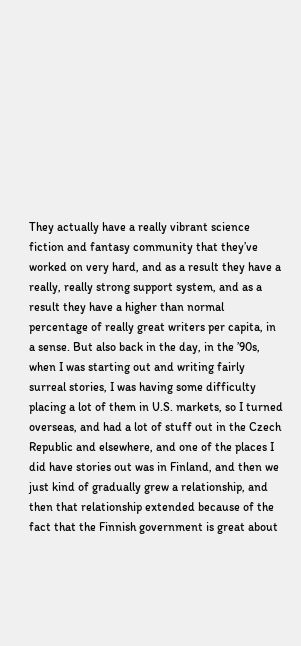They actually have a really vibrant science fiction and fantasy community that they’ve worked on very hard, and as a result they have a really, really strong support system, and as a result they have a higher than normal percentage of really great writers per capita, in a sense. But also back in the day, in the ’90s, when I was starting out and writing fairly surreal stories, I was having some difficulty placing a lot of them in U.S. markets, so I turned overseas, and had a lot of stuff out in the Czech Republic and elsewhere, and one of the places I did have stories out was in Finland, and then we just kind of gradually grew a relationship, and then that relationship extended because of the fact that the Finnish government is great about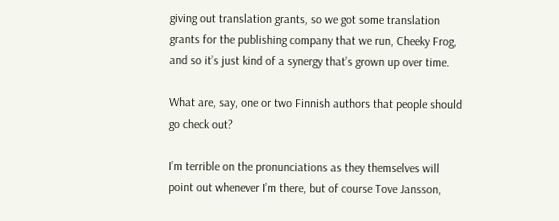giving out translation grants, so we got some translation grants for the publishing company that we run, Cheeky Frog, and so it’s just kind of a synergy that’s grown up over time.

What are, say, one or two Finnish authors that people should go check out?

I’m terrible on the pronunciations as they themselves will point out whenever I’m there, but of course Tove Jansson,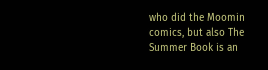who did the Moomin comics, but also The Summer Book is an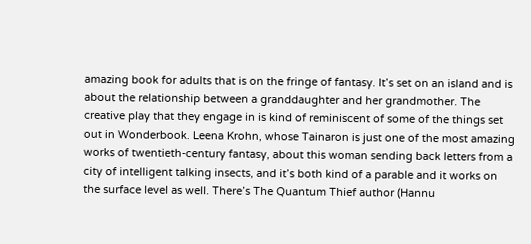amazing book for adults that is on the fringe of fantasy. It’s set on an island and is about the relationship between a granddaughter and her grandmother. The creative play that they engage in is kind of reminiscent of some of the things set out in Wonderbook. Leena Krohn, whose Tainaron is just one of the most amazing works of twentieth-century fantasy, about this woman sending back letters from a city of intelligent talking insects, and it’s both kind of a parable and it works on the surface level as well. There’s The Quantum Thief author (Hannu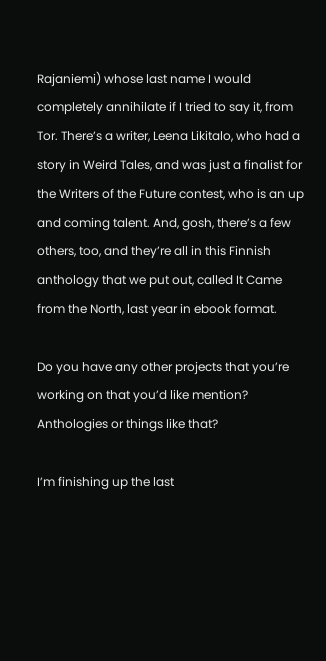Rajaniemi) whose last name I would completely annihilate if I tried to say it, from Tor. There’s a writer, Leena Likitalo, who had a story in Weird Tales, and was just a finalist for the Writers of the Future contest, who is an up and coming talent. And, gosh, there’s a few others, too, and they’re all in this Finnish anthology that we put out, called It Came from the North, last year in ebook format.

Do you have any other projects that you’re working on that you’d like mention? Anthologies or things like that?

I’m finishing up the last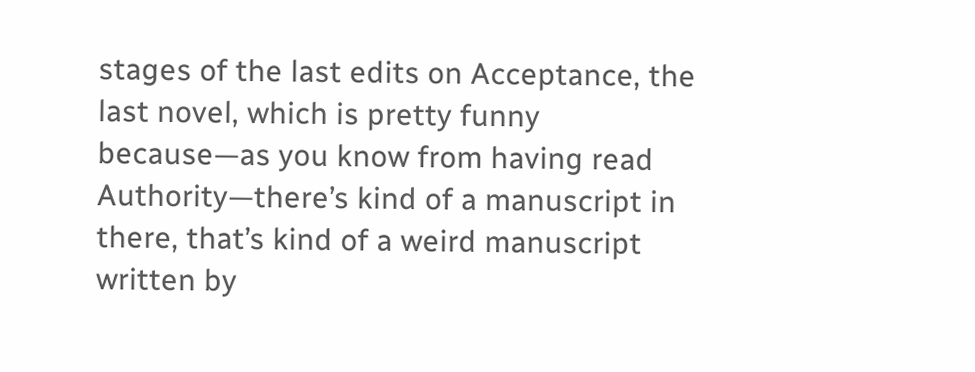stages of the last edits on Acceptance, the last novel, which is pretty funny because—as you know from having read Authority—there’s kind of a manuscript in there, that’s kind of a weird manuscript written by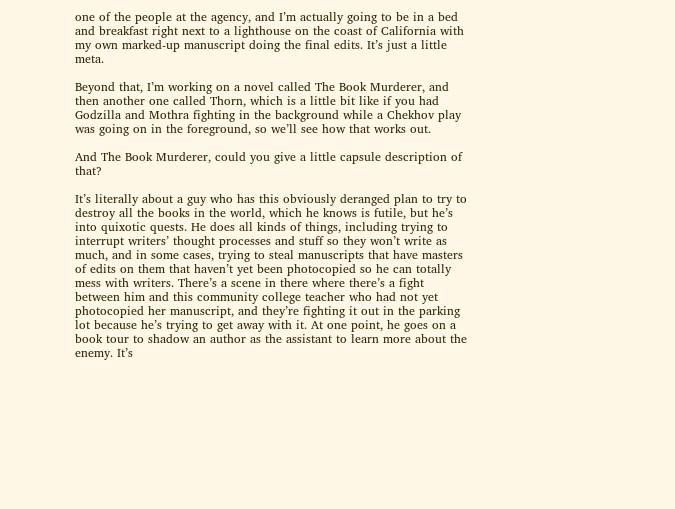one of the people at the agency, and I’m actually going to be in a bed and breakfast right next to a lighthouse on the coast of California with my own marked-up manuscript doing the final edits. It’s just a little meta.

Beyond that, I’m working on a novel called The Book Murderer, and then another one called Thorn, which is a little bit like if you had Godzilla and Mothra fighting in the background while a Chekhov play was going on in the foreground, so we’ll see how that works out.

And The Book Murderer, could you give a little capsule description of that?

It’s literally about a guy who has this obviously deranged plan to try to destroy all the books in the world, which he knows is futile, but he’s into quixotic quests. He does all kinds of things, including trying to interrupt writers’ thought processes and stuff so they won’t write as much, and in some cases, trying to steal manuscripts that have masters of edits on them that haven’t yet been photocopied so he can totally mess with writers. There’s a scene in there where there’s a fight between him and this community college teacher who had not yet photocopied her manuscript, and they’re fighting it out in the parking lot because he’s trying to get away with it. At one point, he goes on a book tour to shadow an author as the assistant to learn more about the enemy. It’s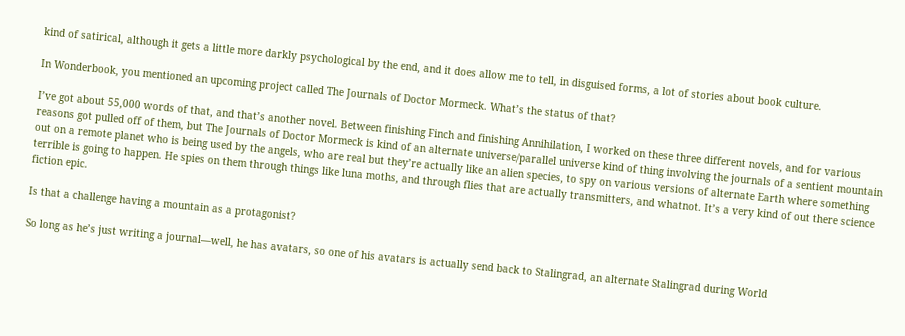kind of satirical, although it gets a little more darkly psychological by the end, and it does allow me to tell, in disguised forms, a lot of stories about book culture.

In Wonderbook, you mentioned an upcoming project called The Journals of Doctor Mormeck. What’s the status of that?

I’ve got about 55,000 words of that, and that’s another novel. Between finishing Finch and finishing Annihilation, I worked on these three different novels, and for various reasons got pulled off of them, but The Journals of Doctor Mormeck is kind of an alternate universe/parallel universe kind of thing involving the journals of a sentient mountain out on a remote planet who is being used by the angels, who are real but they’re actually like an alien species, to spy on various versions of alternate Earth where something terrible is going to happen. He spies on them through things like luna moths, and through flies that are actually transmitters, and whatnot. It’s a very kind of out there science fiction epic.

Is that a challenge having a mountain as a protagonist?

So long as he’s just writing a journal—well, he has avatars, so one of his avatars is actually send back to Stalingrad, an alternate Stalingrad during World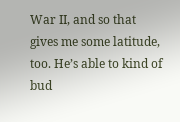War II, and so that gives me some latitude, too. He’s able to kind of bud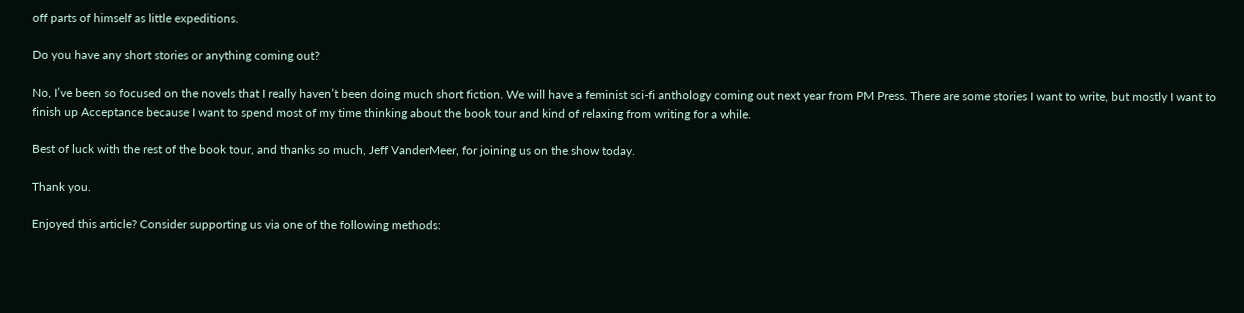off parts of himself as little expeditions.

Do you have any short stories or anything coming out?

No, I’ve been so focused on the novels that I really haven’t been doing much short fiction. We will have a feminist sci-fi anthology coming out next year from PM Press. There are some stories I want to write, but mostly I want to finish up Acceptance because I want to spend most of my time thinking about the book tour and kind of relaxing from writing for a while.

Best of luck with the rest of the book tour, and thanks so much, Jeff VanderMeer, for joining us on the show today.

Thank you.

Enjoyed this article? Consider supporting us via one of the following methods: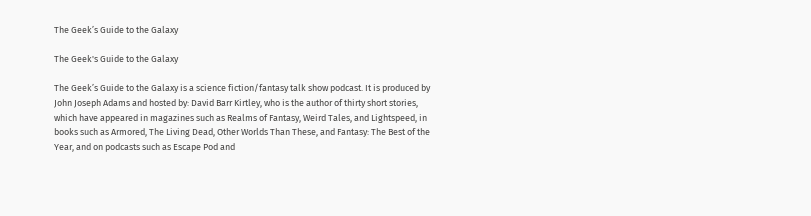The Geek’s Guide to the Galaxy

The Geek's Guide to the Galaxy

The Geek’s Guide to the Galaxy is a science fiction/fantasy talk show podcast. It is produced by John Joseph Adams and hosted by: David Barr Kirtley, who is the author of thirty short stories, which have appeared in magazines such as Realms of Fantasy, Weird Tales, and Lightspeed, in books such as Armored, The Living Dead, Other Worlds Than These, and Fantasy: The Best of the Year, and on podcasts such as Escape Pod and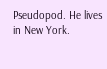Pseudopod. He lives in New York.